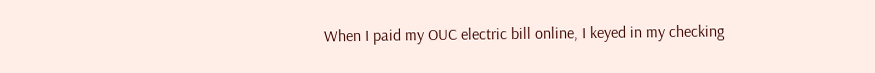When I paid my OUC electric bill online, I keyed in my checking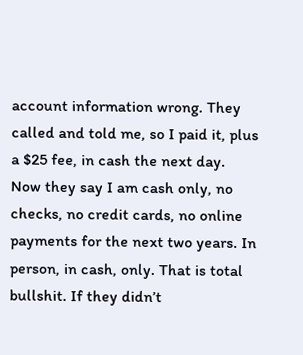account information wrong. They called and told me, so I paid it, plus a $25 fee, in cash the next day. Now they say I am cash only, no checks, no credit cards, no online payments for the next two years. In person, in cash, only. That is total bullshit. If they didn’t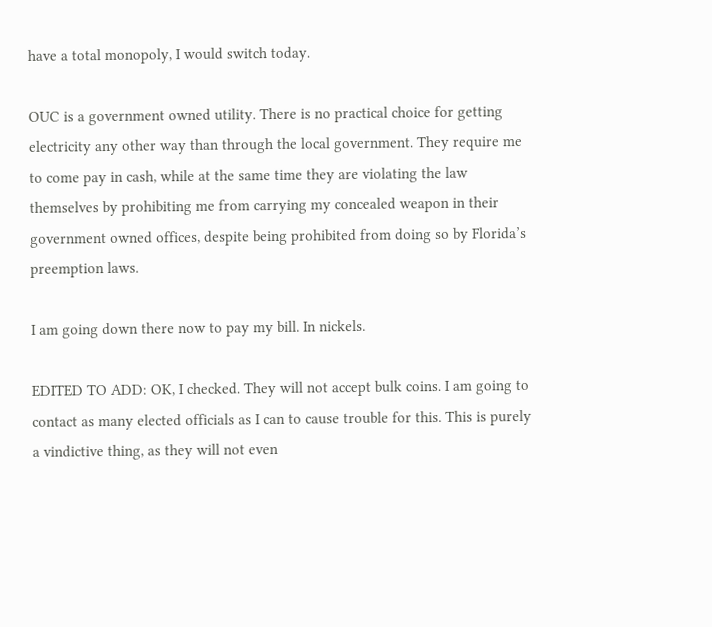have a total monopoly, I would switch today.

OUC is a government owned utility. There is no practical choice for getting electricity any other way than through the local government. They require me to come pay in cash, while at the same time they are violating the law themselves by prohibiting me from carrying my concealed weapon in their government owned offices, despite being prohibited from doing so by Florida’s preemption laws.

I am going down there now to pay my bill. In nickels.

EDITED TO ADD: OK, I checked. They will not accept bulk coins. I am going to contact as many elected officials as I can to cause trouble for this. This is purely a vindictive thing, as they will not even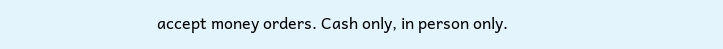accept money orders. Cash only, in person only.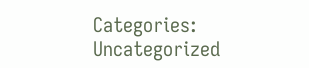Categories: Uncategorized